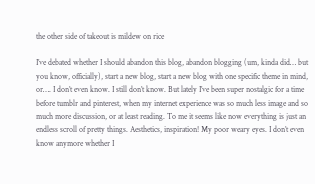the other side of takeout is mildew on rice

I’ve debated whether I should abandon this blog, abandon blogging (um, kinda did… but you know, officially), start a new blog, start a new blog with one specific theme in mind, or…. I don’t even know. I still don’t know. But lately I’ve been super nostalgic for a time before tumblr and pinterest, when my internet experience was so much less image and so much more discussion, or at least reading. To me it seems like now everything is just an endless scroll of pretty things. Aesthetics, inspiration! My poor weary eyes. I don’t even know anymore whether I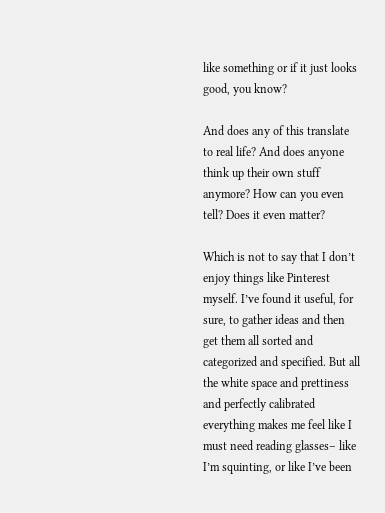like something or if it just looks good, you know?

And does any of this translate to real life? And does anyone think up their own stuff anymore? How can you even tell? Does it even matter?

Which is not to say that I don’t enjoy things like Pinterest myself. I’ve found it useful, for sure, to gather ideas and then get them all sorted and categorized and specified. But all the white space and prettiness and perfectly calibrated everything makes me feel like I must need reading glasses– like I’m squinting, or like I’ve been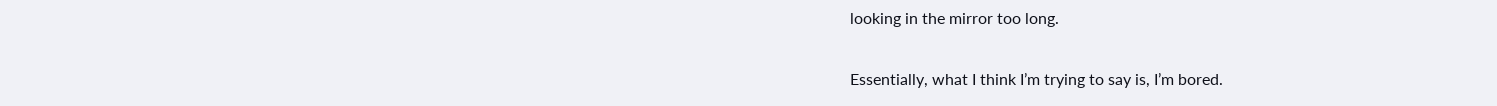looking in the mirror too long.

Essentially, what I think I’m trying to say is, I’m bored.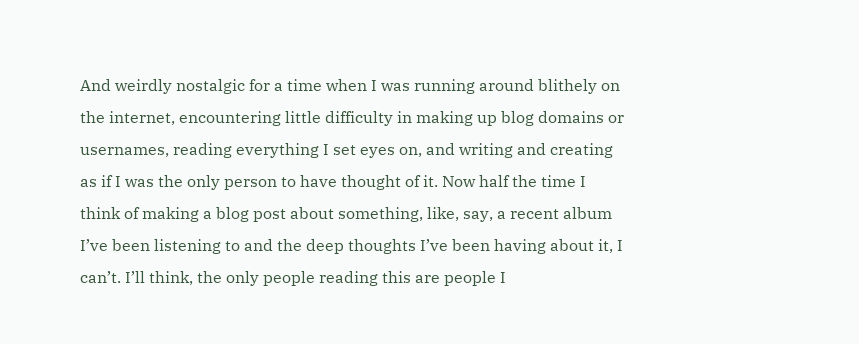And weirdly nostalgic for a time when I was running around blithely on the internet, encountering little difficulty in making up blog domains or usernames, reading everything I set eyes on, and writing and creating as if I was the only person to have thought of it. Now half the time I think of making a blog post about something, like, say, a recent album I’ve been listening to and the deep thoughts I’ve been having about it, I can’t. I’ll think, the only people reading this are people I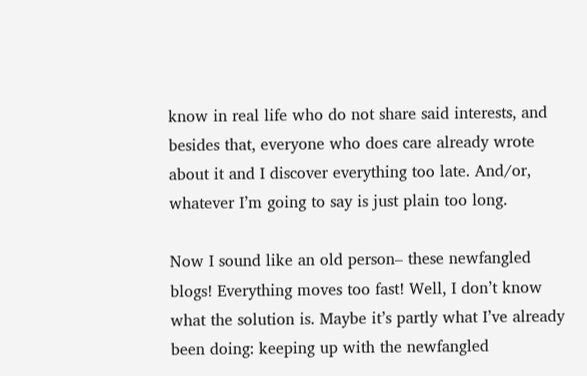know in real life who do not share said interests, and besides that, everyone who does care already wrote about it and I discover everything too late. And/or, whatever I’m going to say is just plain too long.

Now I sound like an old person– these newfangled blogs! Everything moves too fast! Well, I don’t know what the solution is. Maybe it’s partly what I’ve already been doing: keeping up with the newfangled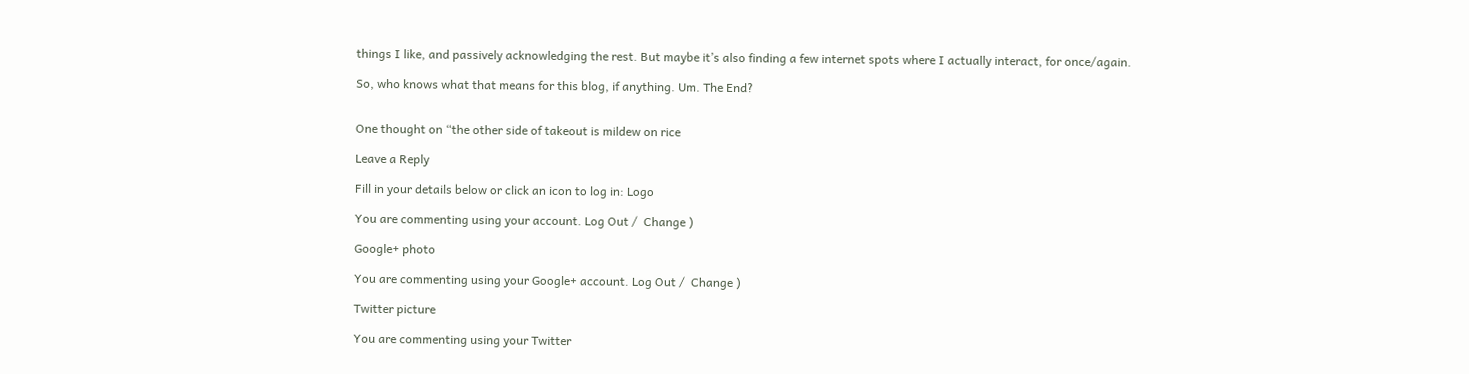things I like, and passively acknowledging the rest. But maybe it’s also finding a few internet spots where I actually interact, for once/again.

So, who knows what that means for this blog, if anything. Um. The End?


One thought on “the other side of takeout is mildew on rice

Leave a Reply

Fill in your details below or click an icon to log in: Logo

You are commenting using your account. Log Out /  Change )

Google+ photo

You are commenting using your Google+ account. Log Out /  Change )

Twitter picture

You are commenting using your Twitter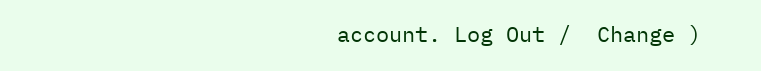account. Log Out /  Change )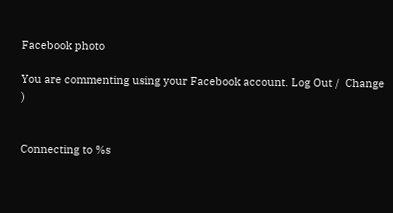Facebook photo

You are commenting using your Facebook account. Log Out /  Change )


Connecting to %s